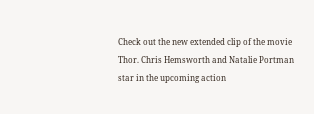Check out the new extended clip of the movie Thor. Chris Hemsworth and Natalie Portman star in the upcoming action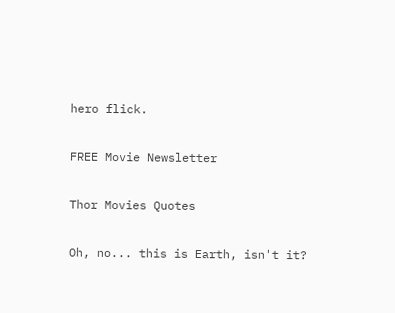hero flick.

FREE Movie Newsletter

Thor Movies Quotes

Oh, no... this is Earth, isn't it?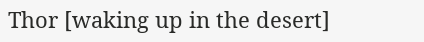Thor [waking up in the desert]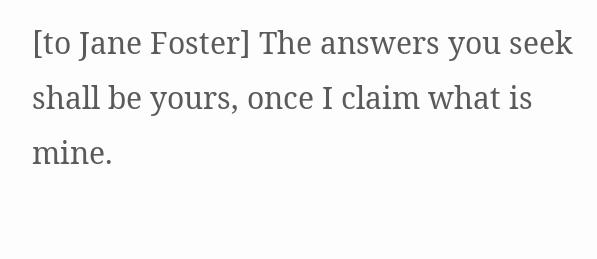[to Jane Foster] The answers you seek shall be yours, once I claim what is mine.